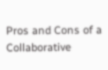Pros and Cons of a Collaborative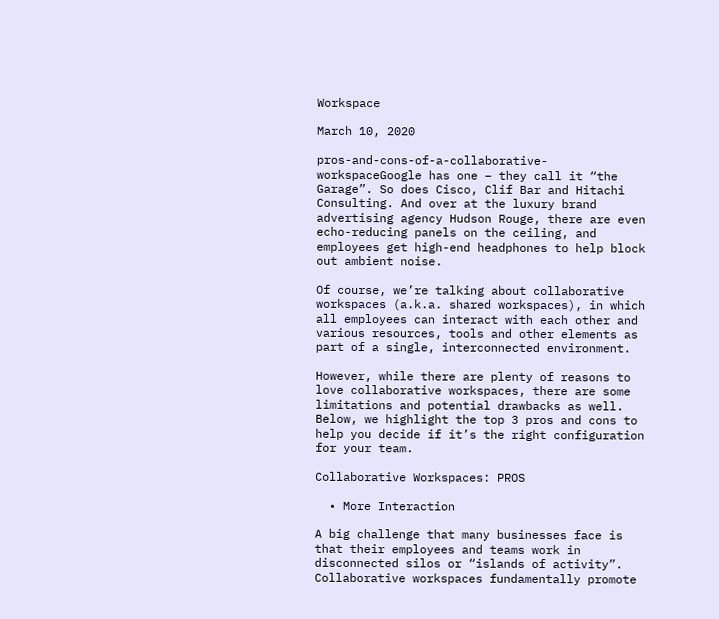Workspace

March 10, 2020

pros-and-cons-of-a-collaborative-workspaceGoogle has one – they call it “the Garage”. So does Cisco, Clif Bar and Hitachi Consulting. And over at the luxury brand advertising agency Hudson Rouge, there are even echo-reducing panels on the ceiling, and employees get high-end headphones to help block out ambient noise.

Of course, we’re talking about collaborative workspaces (a.k.a. shared workspaces), in which all employees can interact with each other and various resources, tools and other elements as part of a single, interconnected environment.

However, while there are plenty of reasons to love collaborative workspaces, there are some limitations and potential drawbacks as well. Below, we highlight the top 3 pros and cons to help you decide if it’s the right configuration for your team.

Collaborative Workspaces: PROS

  • More Interaction

A big challenge that many businesses face is that their employees and teams work in disconnected silos or “islands of activity”. Collaborative workspaces fundamentally promote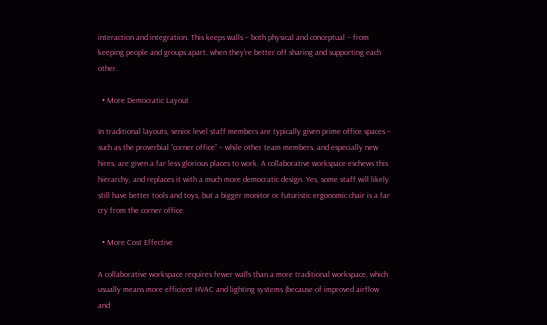interaction and integration. This keeps walls – both physical and conceptual – from keeping people and groups apart, when they’re better off sharing and supporting each other.

  • More Democratic Layout

In traditional layouts, senior level staff members are typically given prime office spaces – such as the proverbial “corner office” – while other team members, and especially new hires, are given a far less glorious places to work. A collaborative workspace eschews this hierarchy, and replaces it with a much more democratic design. Yes, some staff will likely still have better tools and toys, but a bigger monitor or futuristic ergonomic chair is a far cry from the corner office.

  • More Cost Effective

A collaborative workspace requires fewer walls than a more traditional workspace, which usually means more efficient HVAC and lighting systems (because of improved airflow and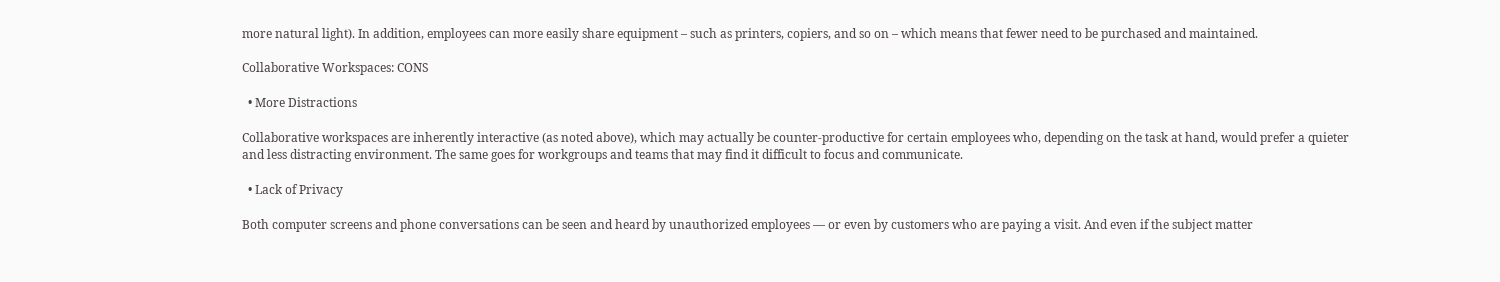more natural light). In addition, employees can more easily share equipment – such as printers, copiers, and so on – which means that fewer need to be purchased and maintained.

Collaborative Workspaces: CONS

  • More Distractions

Collaborative workspaces are inherently interactive (as noted above), which may actually be counter-productive for certain employees who, depending on the task at hand, would prefer a quieter and less distracting environment. The same goes for workgroups and teams that may find it difficult to focus and communicate.

  • Lack of Privacy

Both computer screens and phone conversations can be seen and heard by unauthorized employees — or even by customers who are paying a visit. And even if the subject matter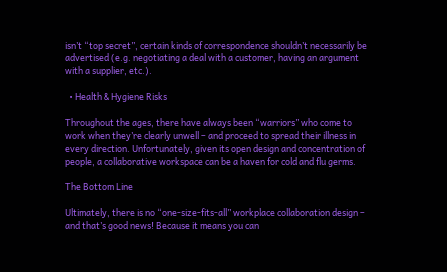isn’t “top secret”, certain kinds of correspondence shouldn’t necessarily be advertised (e.g. negotiating a deal with a customer, having an argument with a supplier, etc.).

  • Health & Hygiene Risks

Throughout the ages, there have always been “warriors” who come to work when they’re clearly unwell – and proceed to spread their illness in every direction. Unfortunately, given its open design and concentration of people, a collaborative workspace can be a haven for cold and flu germs.

The Bottom Line

Ultimately, there is no “one-size-fits-all” workplace collaboration design – and that’s good news! Because it means you can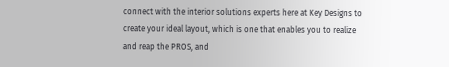connect with the interior solutions experts here at Key Designs to create your ideal layout, which is one that enables you to realize and reap the PROS, and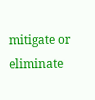mitigate or eliminate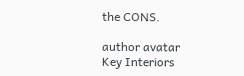the CONS.

author avatar
Key Interiors